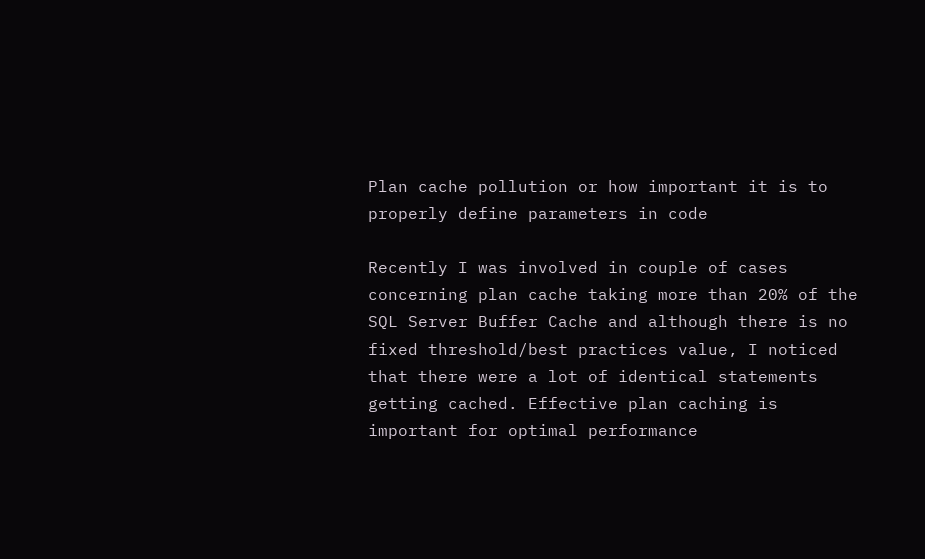Plan cache pollution or how important it is to properly define parameters in code

Recently I was involved in couple of cases concerning plan cache taking more than 20% of the SQL Server Buffer Cache and although there is no fixed threshold/best practices value, I noticed that there were a lot of identical statements getting cached. Effective plan caching is important for optimal performance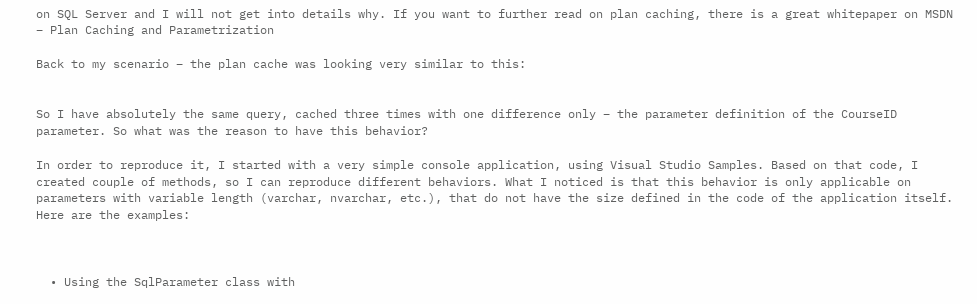on SQL Server and I will not get into details why. If you want to further read on plan caching, there is a great whitepaper on MSDN – Plan Caching and Parametrization

Back to my scenario – the plan cache was looking very similar to this:


So I have absolutely the same query, cached three times with one difference only – the parameter definition of the CourseID parameter. So what was the reason to have this behavior?

In order to reproduce it, I started with a very simple console application, using Visual Studio Samples. Based on that code, I created couple of methods, so I can reproduce different behaviors. What I noticed is that this behavior is only applicable on parameters with variable length (varchar, nvarchar, etc.), that do not have the size defined in the code of the application itself. Here are the examples:



  • Using the SqlParameter class with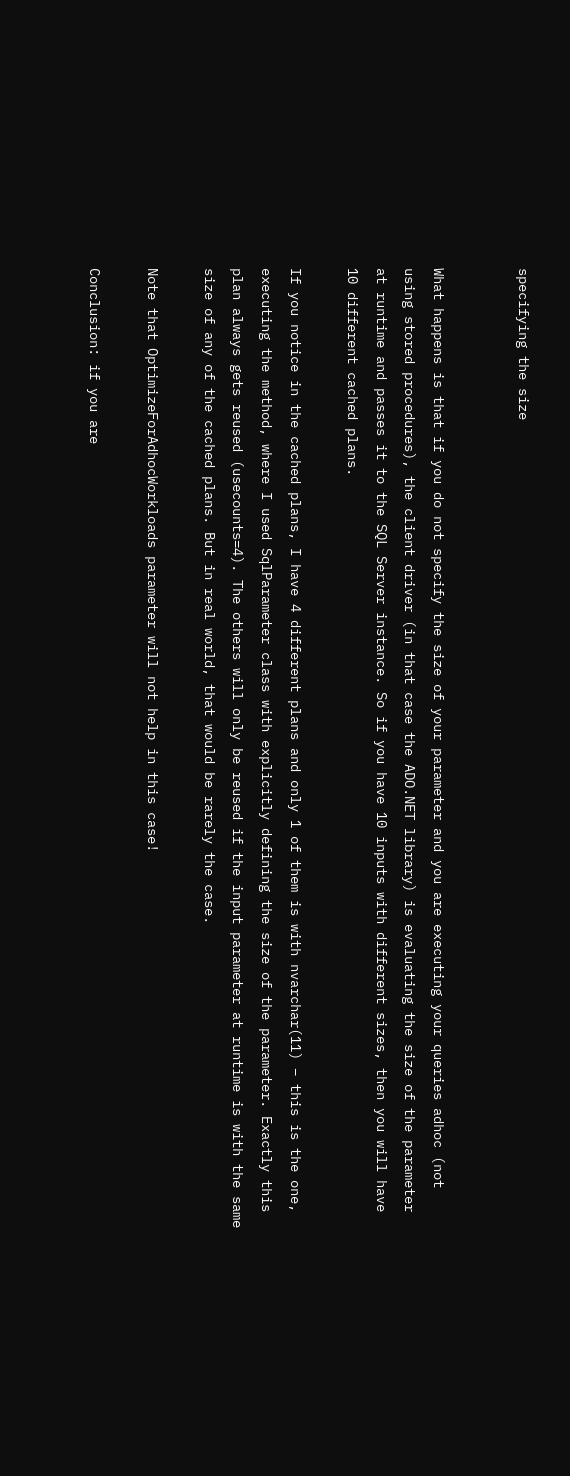specifying the size


What happens is that if you do not specify the size of your parameter and you are executing your queries adhoc (not using stored procedures), the client driver (in that case the ADO.NET library) is evaluating the size of the parameter at runtime and passes it to the SQL Server instance. So if you have 10 inputs with different sizes, then you will have 10 different cached plans.

If you notice in the cached plans, I have 4 different plans and only 1 of them is with nvarchar(11) – this is the one, executing the method, where I used SqlParameter class with explicitly defining the size of the parameter. Exactly this plan always gets reused (usecounts=4). The others will only be reused if the input parameter at runtime is with the same size of any of the cached plans. But in real world, that would be rarely the case.

Note that OptimizeForAdhocWorkloads parameter will not help in this case!

Conclusion: if you are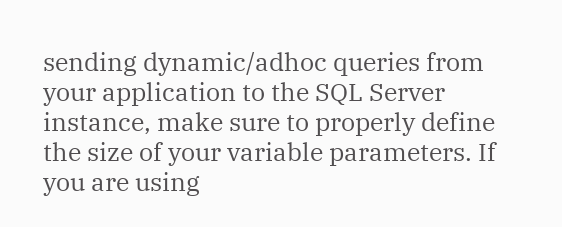sending dynamic/adhoc queries from your application to the SQL Server instance, make sure to properly define the size of your variable parameters. If you are using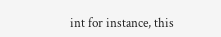int for instance, this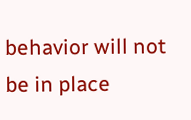behavior will not be in place